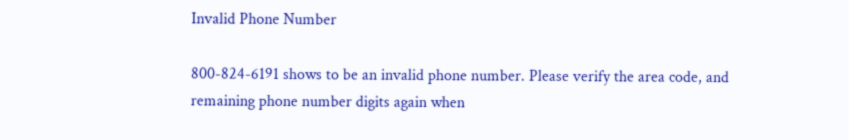Invalid Phone Number

800-824-6191 shows to be an invalid phone number. Please verify the area code, and remaining phone number digits again when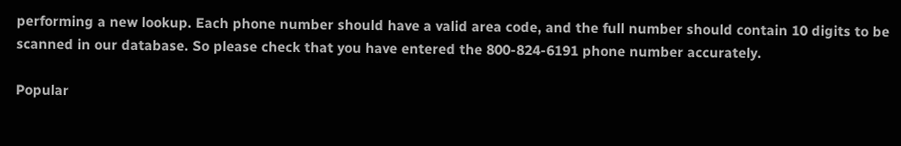performing a new lookup. Each phone number should have a valid area code, and the full number should contain 10 digits to be scanned in our database. So please check that you have entered the 800-824-6191 phone number accurately.

Popular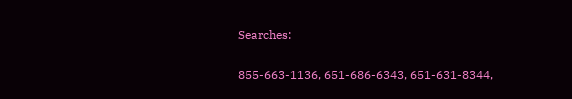Searches:

855-663-1136, 651-686-6343, 651-631-8344,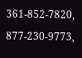361-852-7820, 877-230-9773,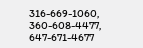316-669-1060, 360-608-4477, 647-671-4677